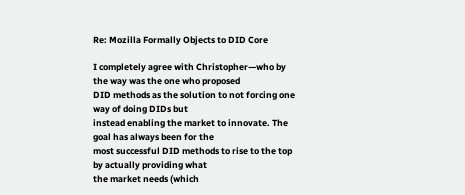Re: Mozilla Formally Objects to DID Core

I completely agree with Christopher—who by the way was the one who proposed
DID methods as the solution to not forcing one way of doing DIDs but
instead enabling the market to innovate. The goal has always been for the
most successful DID methods to rise to the top by actually providing what
the market needs (which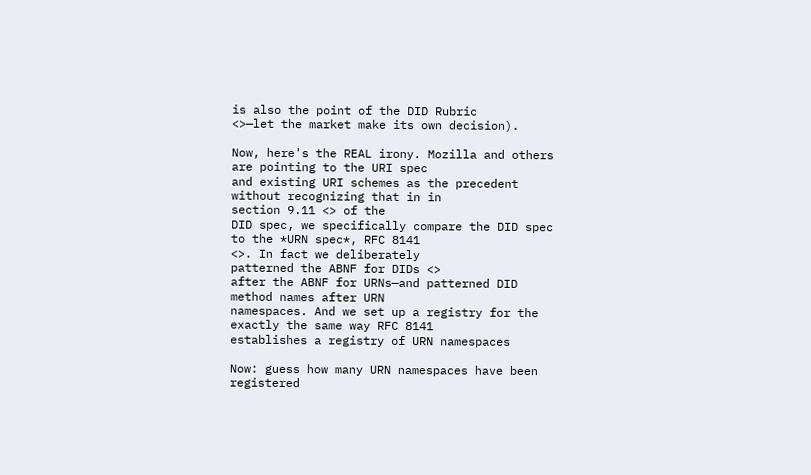is also the point of the DID Rubric
<>—let the market make its own decision).

Now, here's the REAL irony. Mozilla and others are pointing to the URI spec
and existing URI schemes as the precedent without recognizing that in in
section 9.11 <> of the
DID spec, we specifically compare the DID spec to the *URN spec*, RFC 8141
<>. In fact we deliberately
patterned the ABNF for DIDs <>
after the ABNF for URNs—and patterned DID method names after URN
namespaces. And we set up a registry for the exactly the same way RFC 8141
establishes a registry of URN namespaces

Now: guess how many URN namespaces have been registered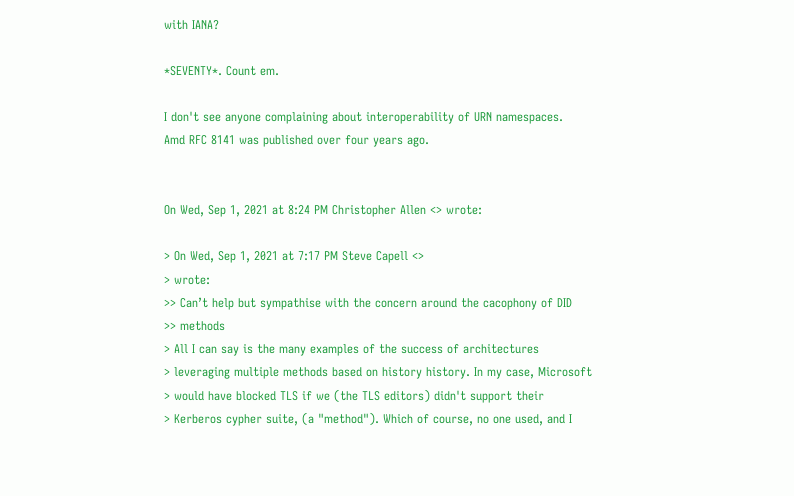with IANA?

*SEVENTY*. Count em.

I don't see anyone complaining about interoperability of URN namespaces.
Amd RFC 8141 was published over four years ago.


On Wed, Sep 1, 2021 at 8:24 PM Christopher Allen <> wrote:

> On Wed, Sep 1, 2021 at 7:17 PM Steve Capell <>
> wrote:
>> Can’t help but sympathise with the concern around the cacophony of DID
>> methods
> All I can say is the many examples of the success of architectures
> leveraging multiple methods based on history history. In my case, Microsoft
> would have blocked TLS if we (the TLS editors) didn't support their
> Kerberos cypher suite, (a "method"). Which of course, no one used, and I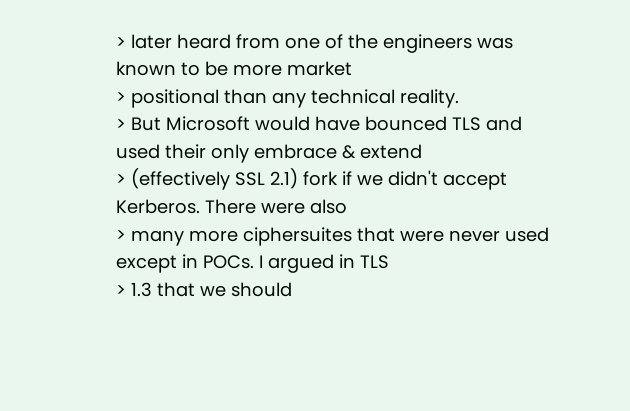> later heard from one of the engineers was known to be more market
> positional than any technical reality.
> But Microsoft would have bounced TLS and used their only embrace & extend
> (effectively SSL 2.1) fork if we didn't accept Kerberos. There were also
> many more ciphersuites that were never used except in POCs. I argued in TLS
> 1.3 that we should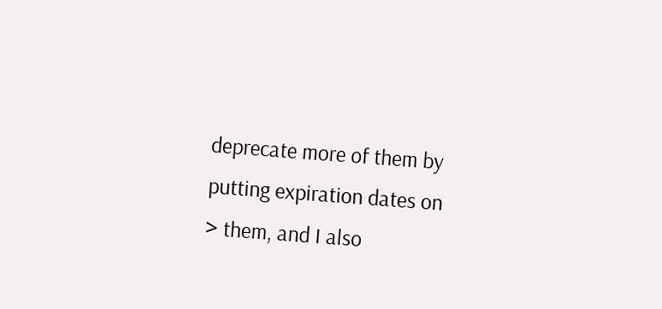deprecate more of them by putting expiration dates on
> them, and I also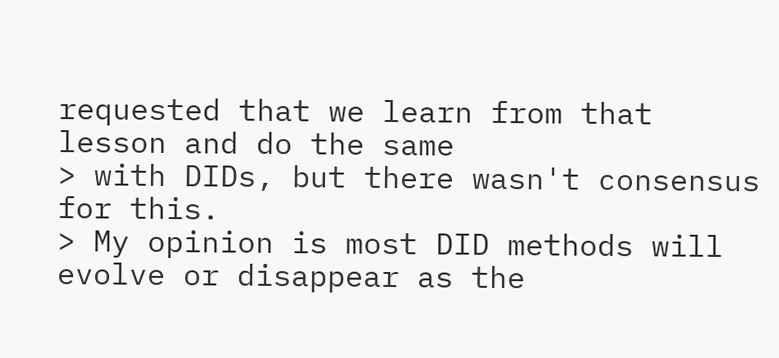requested that we learn from that lesson and do the same
> with DIDs, but there wasn't consensus for this.
> My opinion is most DID methods will evolve or disappear as the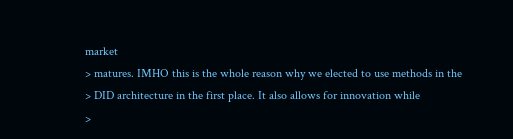market
> matures. IMHO this is the whole reason why we elected to use methods in the
> DID architecture in the first place. It also allows for innovation while
>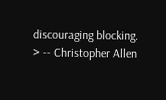discouraging blocking.
> -- Christopher Allen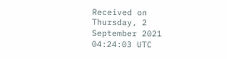Received on Thursday, 2 September 2021 04:24:03 UTC